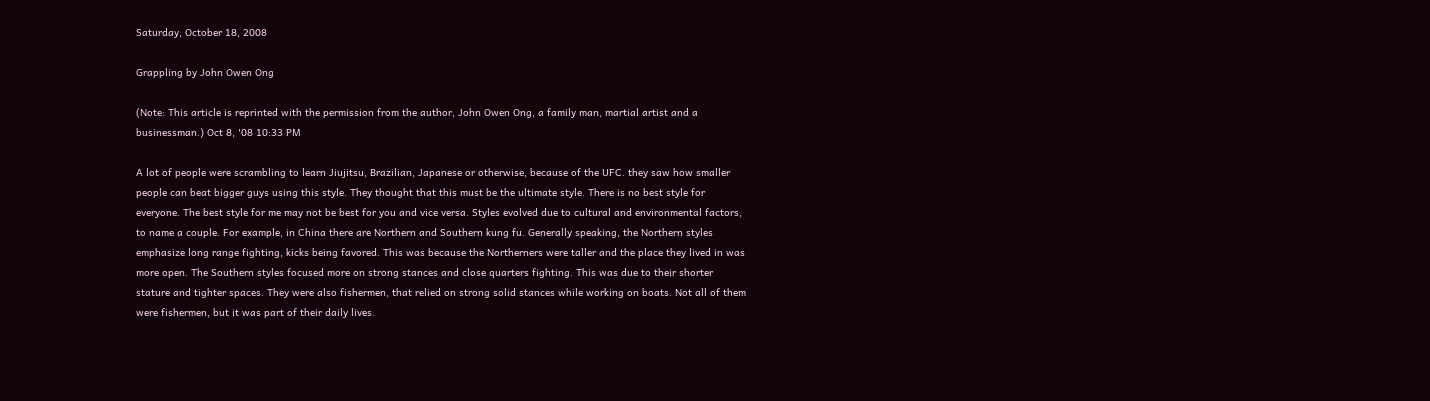Saturday, October 18, 2008

Grappling by John Owen Ong

(Note: This article is reprinted with the permission from the author, John Owen Ong, a family man, martial artist and a businessman.) Oct 8, '08 10:33 PM

A lot of people were scrambling to learn Jiujitsu, Brazilian, Japanese or otherwise, because of the UFC. they saw how smaller people can beat bigger guys using this style. They thought that this must be the ultimate style. There is no best style for everyone. The best style for me may not be best for you and vice versa. Styles evolved due to cultural and environmental factors, to name a couple. For example, in China there are Northern and Southern kung fu. Generally speaking, the Northern styles emphasize long range fighting, kicks being favored. This was because the Northerners were taller and the place they lived in was more open. The Southern styles focused more on strong stances and close quarters fighting. This was due to their shorter stature and tighter spaces. They were also fishermen, that relied on strong solid stances while working on boats. Not all of them were fishermen, but it was part of their daily lives.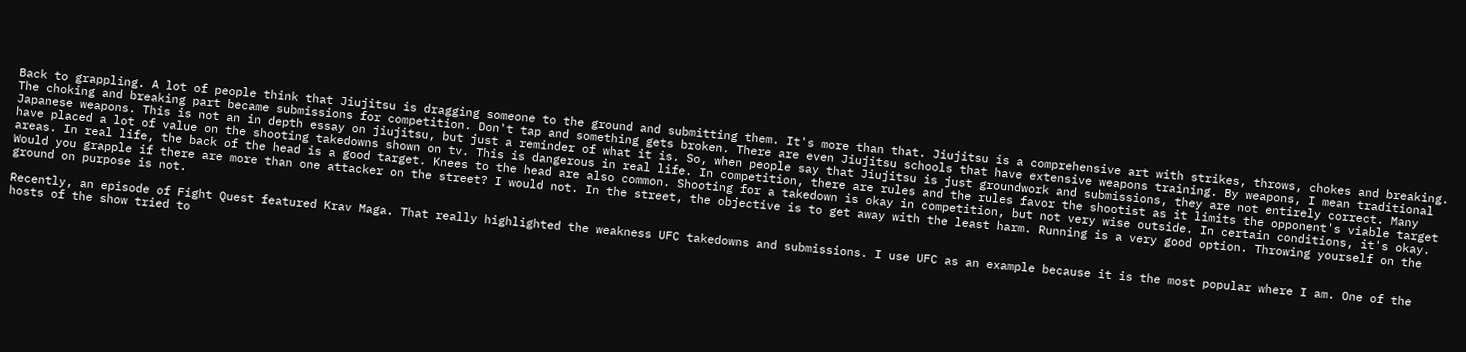Back to grappling. A lot of people think that Jiujitsu is dragging someone to the ground and submitting them. It's more than that. Jiujitsu is a comprehensive art with strikes, throws, chokes and breaking. The choking and breaking part became submissions for competition. Don't tap and something gets broken. There are even Jiujitsu schools that have extensive weapons training. By weapons, I mean traditional Japanese weapons. This is not an in depth essay on jiujitsu, but just a reminder of what it is. So, when people say that Jiujitsu is just groundwork and submissions, they are not entirely correct. Many have placed a lot of value on the shooting takedowns shown on tv. This is dangerous in real life. In competition, there are rules and the rules favor the shootist as it limits the opponent's viable target areas. In real life, the back of the head is a good target. Knees to the head are also common. Shooting for a takedown is okay in competition, but not very wise outside. In certain conditions, it's okay. Would you grapple if there are more than one attacker on the street? I would not. In the street, the objective is to get away with the least harm. Running is a very good option. Throwing yourself on the ground on purpose is not.

Recently, an episode of Fight Quest featured Krav Maga. That really highlighted the weakness UFC takedowns and submissions. I use UFC as an example because it is the most popular where I am. One of the hosts of the show tried to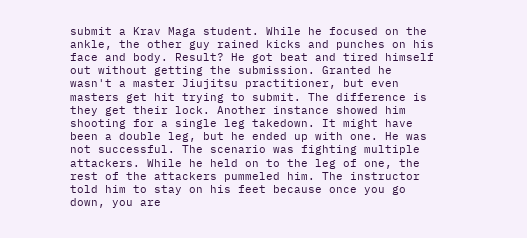submit a Krav Maga student. While he focused on the ankle, the other guy rained kicks and punches on his face and body. Result? He got beat and tired himself out without getting the submission. Granted he wasn't a master Jiujitsu practitioner, but even masters get hit trying to submit. The difference is they get their lock. Another instance showed him shooting for a single leg takedown. It might have been a double leg, but he ended up with one. He was not successful. The scenario was fighting multiple attackers. While he held on to the leg of one, the rest of the attackers pummeled him. The instructor told him to stay on his feet because once you go down, you are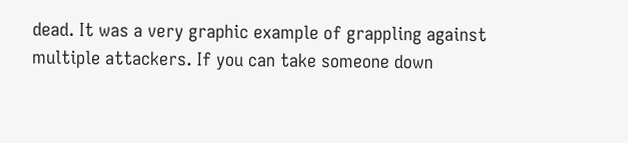dead. It was a very graphic example of grappling against multiple attackers. If you can take someone down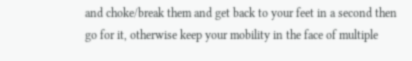and choke/break them and get back to your feet in a second then go for it, otherwise keep your mobility in the face of multiple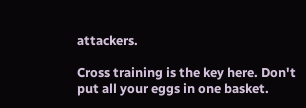attackers.

Cross training is the key here. Don't put all your eggs in one basket.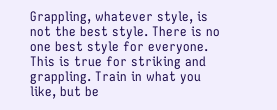Grappling, whatever style, is not the best style. There is no one best style for everyone. This is true for striking and grappling. Train in what you like, but be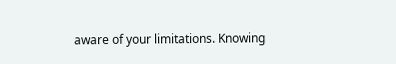aware of your limitations. Knowing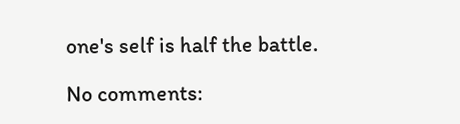one's self is half the battle.

No comments: